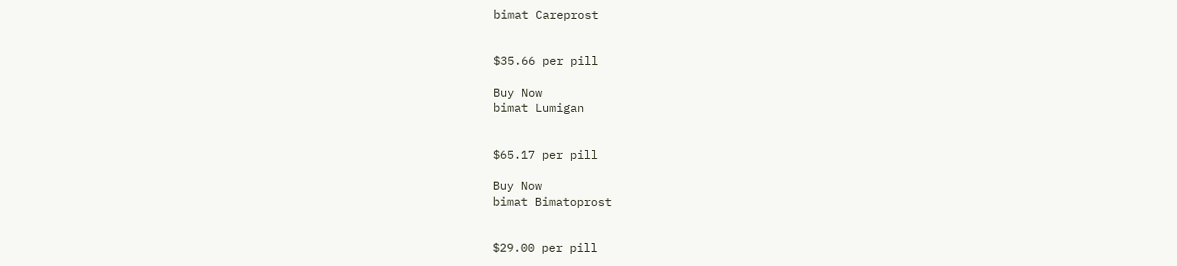bimat Careprost


$35.66 per pill

Buy Now
bimat Lumigan


$65.17 per pill

Buy Now
bimat Bimatoprost


$29.00 per pill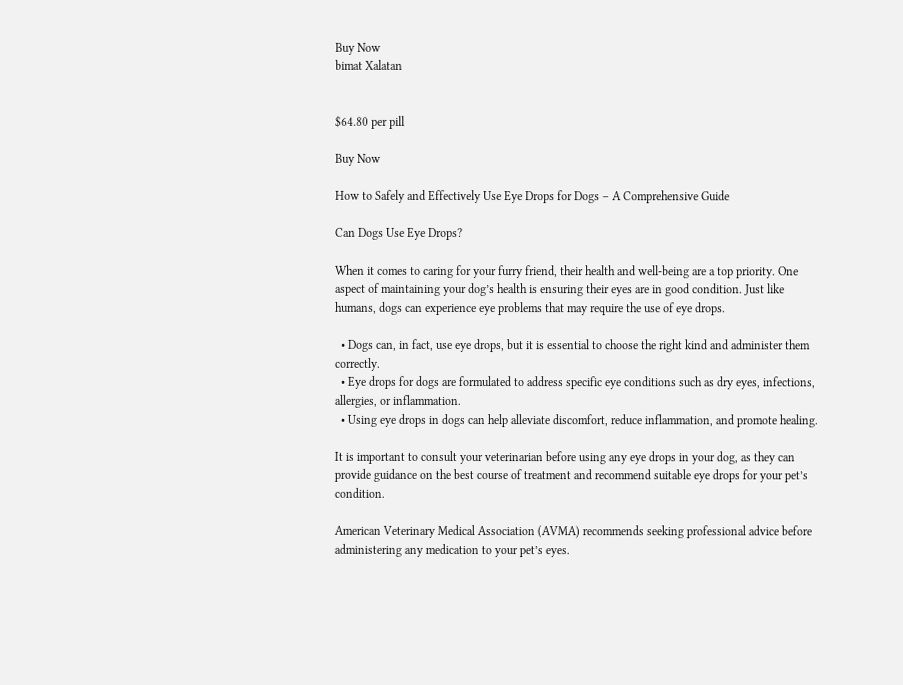Buy Now
bimat Xalatan


$64.80 per pill

Buy Now

How to Safely and Effectively Use Eye Drops for Dogs – A Comprehensive Guide

Can Dogs Use Eye Drops?

When it comes to caring for your furry friend, their health and well-being are a top priority. One aspect of maintaining your dog’s health is ensuring their eyes are in good condition. Just like humans, dogs can experience eye problems that may require the use of eye drops.

  • Dogs can, in fact, use eye drops, but it is essential to choose the right kind and administer them correctly.
  • Eye drops for dogs are formulated to address specific eye conditions such as dry eyes, infections, allergies, or inflammation.
  • Using eye drops in dogs can help alleviate discomfort, reduce inflammation, and promote healing.

It is important to consult your veterinarian before using any eye drops in your dog, as they can provide guidance on the best course of treatment and recommend suitable eye drops for your pet’s condition.

American Veterinary Medical Association (AVMA) recommends seeking professional advice before administering any medication to your pet’s eyes.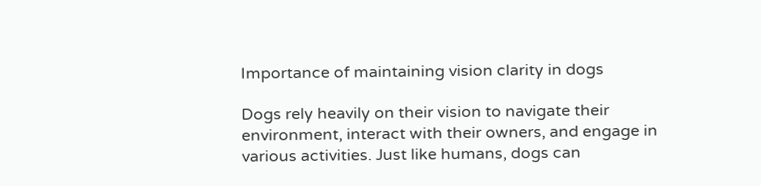Importance of maintaining vision clarity in dogs

Dogs rely heavily on their vision to navigate their environment, interact with their owners, and engage in various activities. Just like humans, dogs can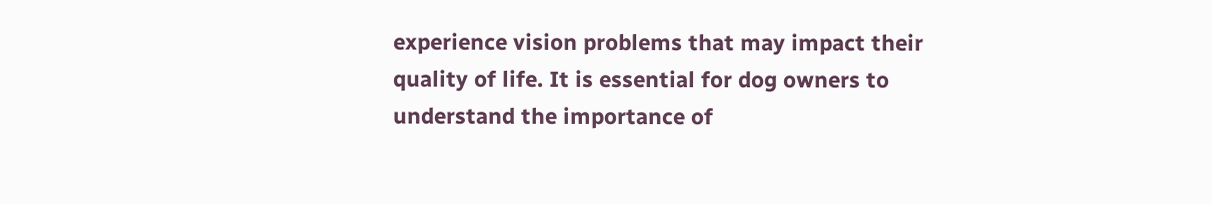experience vision problems that may impact their quality of life. It is essential for dog owners to understand the importance of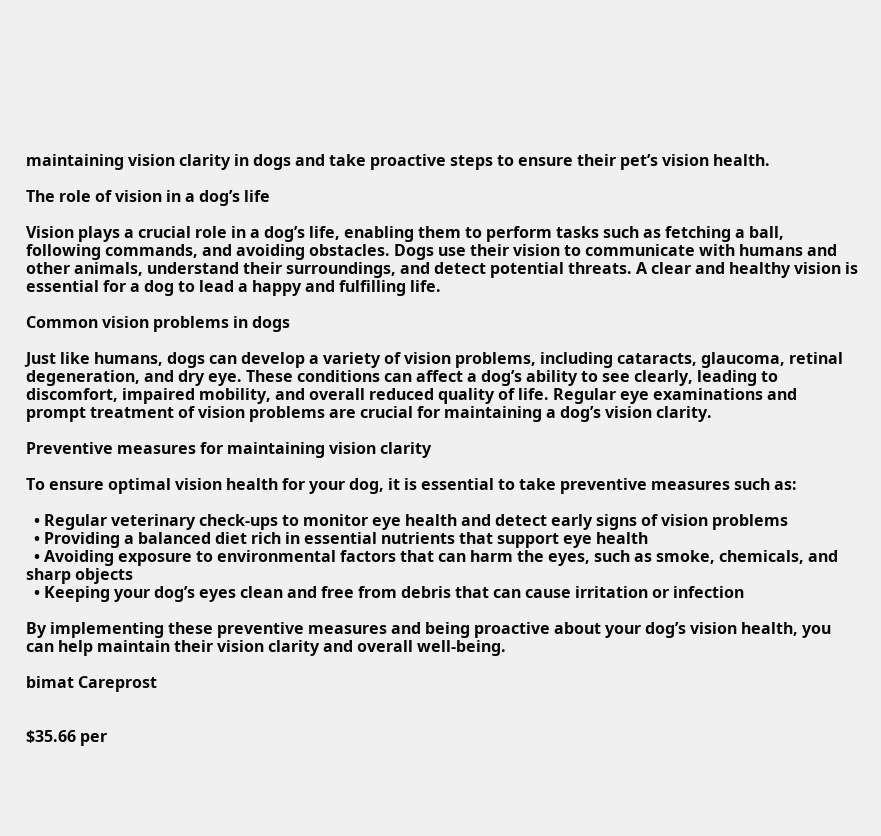maintaining vision clarity in dogs and take proactive steps to ensure their pet’s vision health.

The role of vision in a dog’s life

Vision plays a crucial role in a dog’s life, enabling them to perform tasks such as fetching a ball, following commands, and avoiding obstacles. Dogs use their vision to communicate with humans and other animals, understand their surroundings, and detect potential threats. A clear and healthy vision is essential for a dog to lead a happy and fulfilling life.

Common vision problems in dogs

Just like humans, dogs can develop a variety of vision problems, including cataracts, glaucoma, retinal degeneration, and dry eye. These conditions can affect a dog’s ability to see clearly, leading to discomfort, impaired mobility, and overall reduced quality of life. Regular eye examinations and prompt treatment of vision problems are crucial for maintaining a dog’s vision clarity.

Preventive measures for maintaining vision clarity

To ensure optimal vision health for your dog, it is essential to take preventive measures such as:

  • Regular veterinary check-ups to monitor eye health and detect early signs of vision problems
  • Providing a balanced diet rich in essential nutrients that support eye health
  • Avoiding exposure to environmental factors that can harm the eyes, such as smoke, chemicals, and sharp objects
  • Keeping your dog’s eyes clean and free from debris that can cause irritation or infection

By implementing these preventive measures and being proactive about your dog’s vision health, you can help maintain their vision clarity and overall well-being.

bimat Careprost


$35.66 per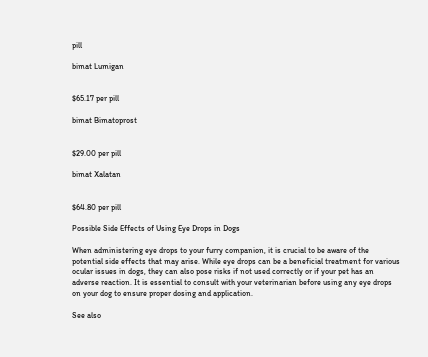pill

bimat Lumigan


$65.17 per pill

bimat Bimatoprost


$29.00 per pill

bimat Xalatan


$64.80 per pill

Possible Side Effects of Using Eye Drops in Dogs

When administering eye drops to your furry companion, it is crucial to be aware of the potential side effects that may arise. While eye drops can be a beneficial treatment for various ocular issues in dogs, they can also pose risks if not used correctly or if your pet has an adverse reaction. It is essential to consult with your veterinarian before using any eye drops on your dog to ensure proper dosing and application.

See also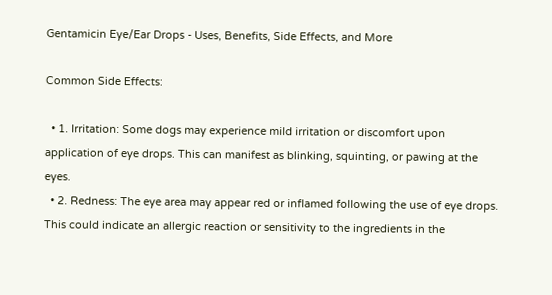Gentamicin Eye/Ear Drops - Uses, Benefits, Side Effects, and More

Common Side Effects:

  • 1. Irritation: Some dogs may experience mild irritation or discomfort upon application of eye drops. This can manifest as blinking, squinting, or pawing at the eyes.
  • 2. Redness: The eye area may appear red or inflamed following the use of eye drops. This could indicate an allergic reaction or sensitivity to the ingredients in the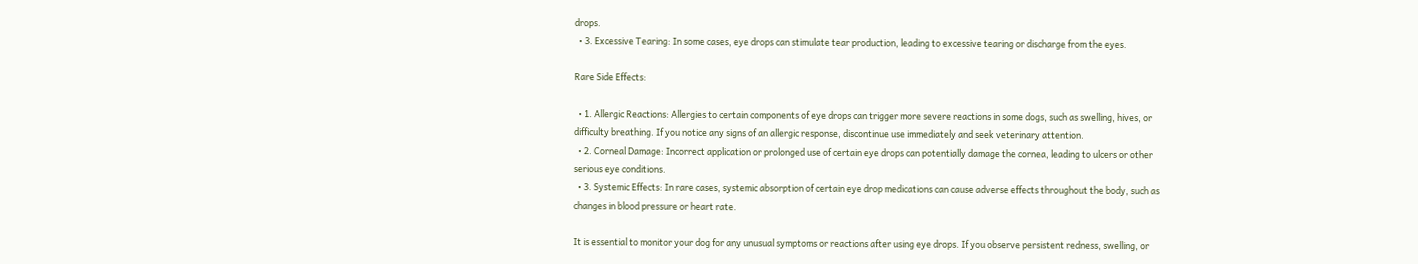drops.
  • 3. Excessive Tearing: In some cases, eye drops can stimulate tear production, leading to excessive tearing or discharge from the eyes.

Rare Side Effects:

  • 1. Allergic Reactions: Allergies to certain components of eye drops can trigger more severe reactions in some dogs, such as swelling, hives, or difficulty breathing. If you notice any signs of an allergic response, discontinue use immediately and seek veterinary attention.
  • 2. Corneal Damage: Incorrect application or prolonged use of certain eye drops can potentially damage the cornea, leading to ulcers or other serious eye conditions.
  • 3. Systemic Effects: In rare cases, systemic absorption of certain eye drop medications can cause adverse effects throughout the body, such as changes in blood pressure or heart rate.

It is essential to monitor your dog for any unusual symptoms or reactions after using eye drops. If you observe persistent redness, swelling, or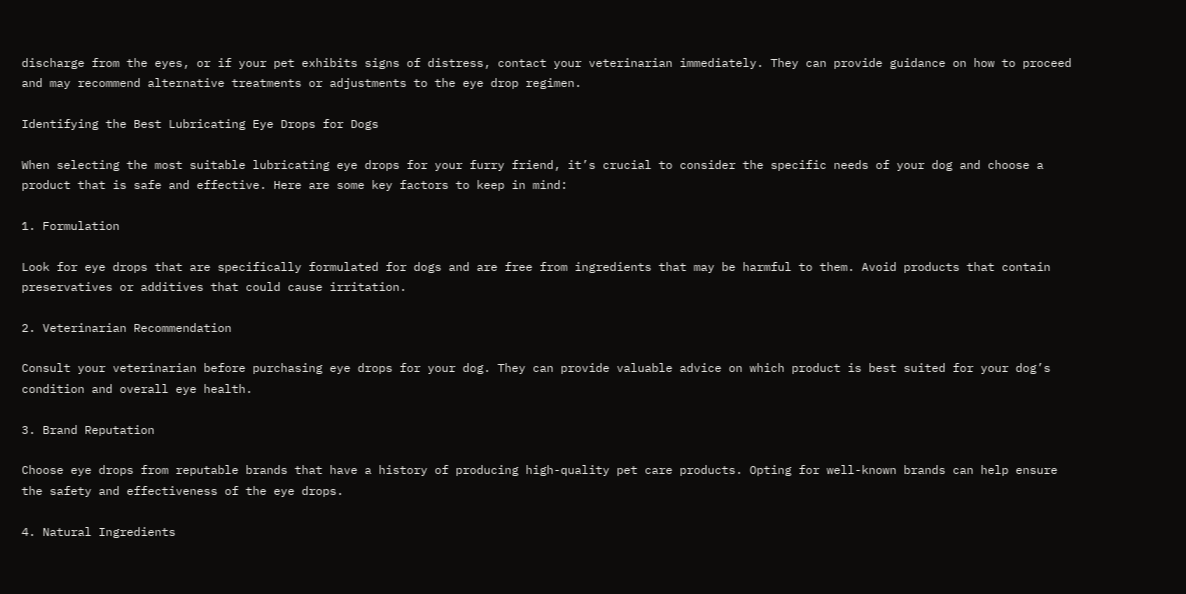discharge from the eyes, or if your pet exhibits signs of distress, contact your veterinarian immediately. They can provide guidance on how to proceed and may recommend alternative treatments or adjustments to the eye drop regimen.

Identifying the Best Lubricating Eye Drops for Dogs

When selecting the most suitable lubricating eye drops for your furry friend, it’s crucial to consider the specific needs of your dog and choose a product that is safe and effective. Here are some key factors to keep in mind:

1. Formulation

Look for eye drops that are specifically formulated for dogs and are free from ingredients that may be harmful to them. Avoid products that contain preservatives or additives that could cause irritation.

2. Veterinarian Recommendation

Consult your veterinarian before purchasing eye drops for your dog. They can provide valuable advice on which product is best suited for your dog’s condition and overall eye health.

3. Brand Reputation

Choose eye drops from reputable brands that have a history of producing high-quality pet care products. Opting for well-known brands can help ensure the safety and effectiveness of the eye drops.

4. Natural Ingredients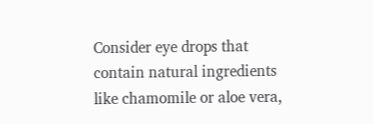Consider eye drops that contain natural ingredients like chamomile or aloe vera,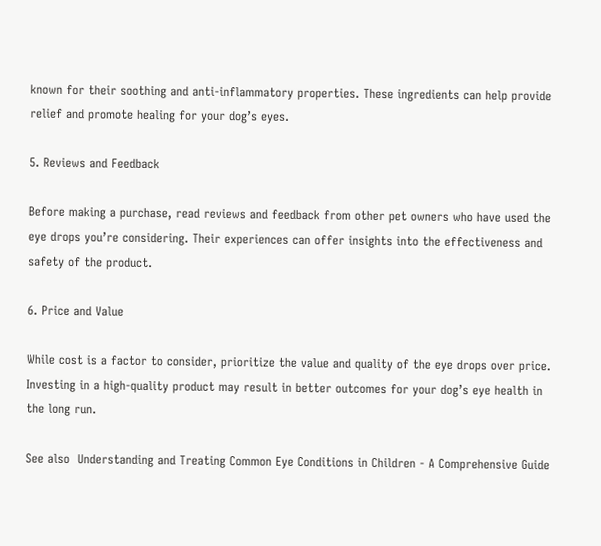known for their soothing and anti-inflammatory properties. These ingredients can help provide relief and promote healing for your dog’s eyes.

5. Reviews and Feedback

Before making a purchase, read reviews and feedback from other pet owners who have used the eye drops you’re considering. Their experiences can offer insights into the effectiveness and safety of the product.

6. Price and Value

While cost is a factor to consider, prioritize the value and quality of the eye drops over price. Investing in a high-quality product may result in better outcomes for your dog’s eye health in the long run.

See also  Understanding and Treating Common Eye Conditions in Children - A Comprehensive Guide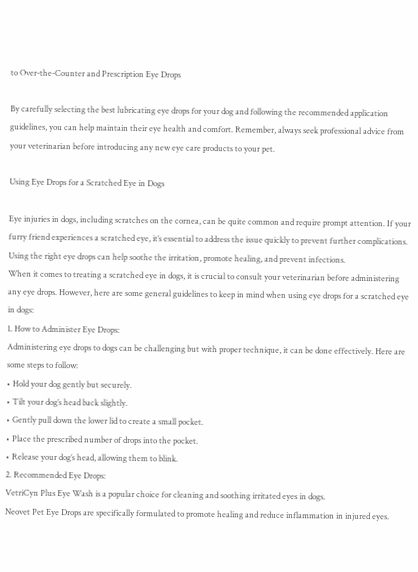to Over-the-Counter and Prescription Eye Drops

By carefully selecting the best lubricating eye drops for your dog and following the recommended application guidelines, you can help maintain their eye health and comfort. Remember, always seek professional advice from your veterinarian before introducing any new eye care products to your pet.

Using Eye Drops for a Scratched Eye in Dogs

Eye injuries in dogs, including scratches on the cornea, can be quite common and require prompt attention. If your furry friend experiences a scratched eye, it’s essential to address the issue quickly to prevent further complications. Using the right eye drops can help soothe the irritation, promote healing, and prevent infections.
When it comes to treating a scratched eye in dogs, it is crucial to consult your veterinarian before administering any eye drops. However, here are some general guidelines to keep in mind when using eye drops for a scratched eye in dogs:
1. How to Administer Eye Drops:
Administering eye drops to dogs can be challenging but with proper technique, it can be done effectively. Here are some steps to follow:
• Hold your dog gently but securely.
• Tilt your dog’s head back slightly.
• Gently pull down the lower lid to create a small pocket.
• Place the prescribed number of drops into the pocket.
• Release your dog’s head, allowing them to blink.
2. Recommended Eye Drops:
VetriCyn Plus Eye Wash is a popular choice for cleaning and soothing irritated eyes in dogs.
Neovet Pet Eye Drops are specifically formulated to promote healing and reduce inflammation in injured eyes.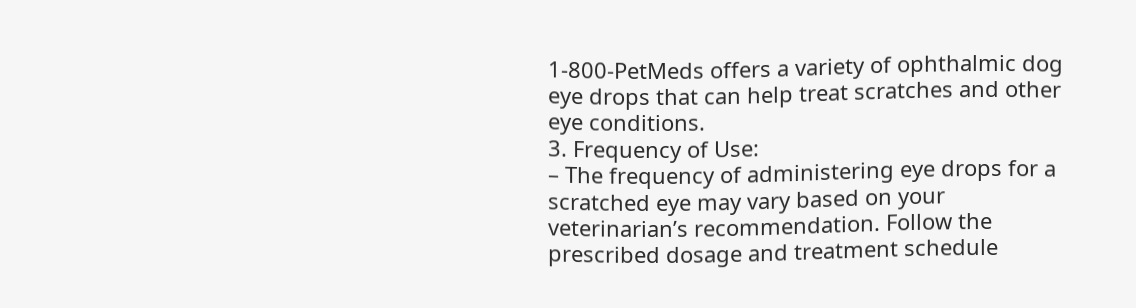1-800-PetMeds offers a variety of ophthalmic dog eye drops that can help treat scratches and other eye conditions.
3. Frequency of Use:
– The frequency of administering eye drops for a scratched eye may vary based on your veterinarian’s recommendation. Follow the prescribed dosage and treatment schedule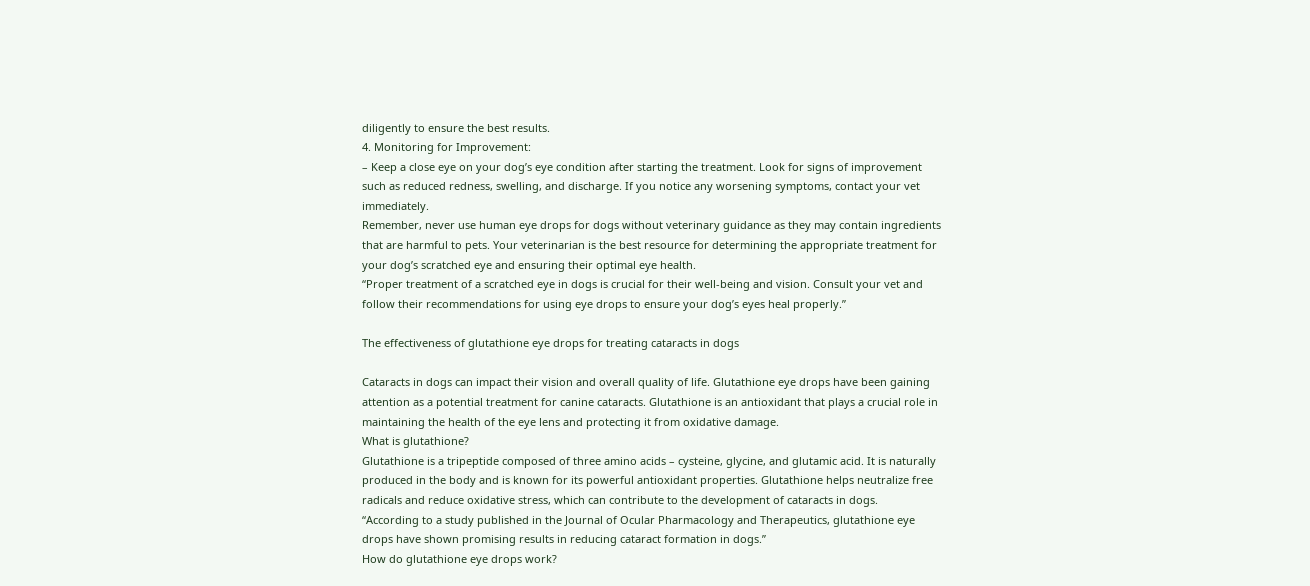diligently to ensure the best results.
4. Monitoring for Improvement:
– Keep a close eye on your dog’s eye condition after starting the treatment. Look for signs of improvement such as reduced redness, swelling, and discharge. If you notice any worsening symptoms, contact your vet immediately.
Remember, never use human eye drops for dogs without veterinary guidance as they may contain ingredients that are harmful to pets. Your veterinarian is the best resource for determining the appropriate treatment for your dog’s scratched eye and ensuring their optimal eye health.
“Proper treatment of a scratched eye in dogs is crucial for their well-being and vision. Consult your vet and follow their recommendations for using eye drops to ensure your dog’s eyes heal properly.”

The effectiveness of glutathione eye drops for treating cataracts in dogs

Cataracts in dogs can impact their vision and overall quality of life. Glutathione eye drops have been gaining attention as a potential treatment for canine cataracts. Glutathione is an antioxidant that plays a crucial role in maintaining the health of the eye lens and protecting it from oxidative damage.
What is glutathione?
Glutathione is a tripeptide composed of three amino acids – cysteine, glycine, and glutamic acid. It is naturally produced in the body and is known for its powerful antioxidant properties. Glutathione helps neutralize free radicals and reduce oxidative stress, which can contribute to the development of cataracts in dogs.
“According to a study published in the Journal of Ocular Pharmacology and Therapeutics, glutathione eye drops have shown promising results in reducing cataract formation in dogs.”
How do glutathione eye drops work?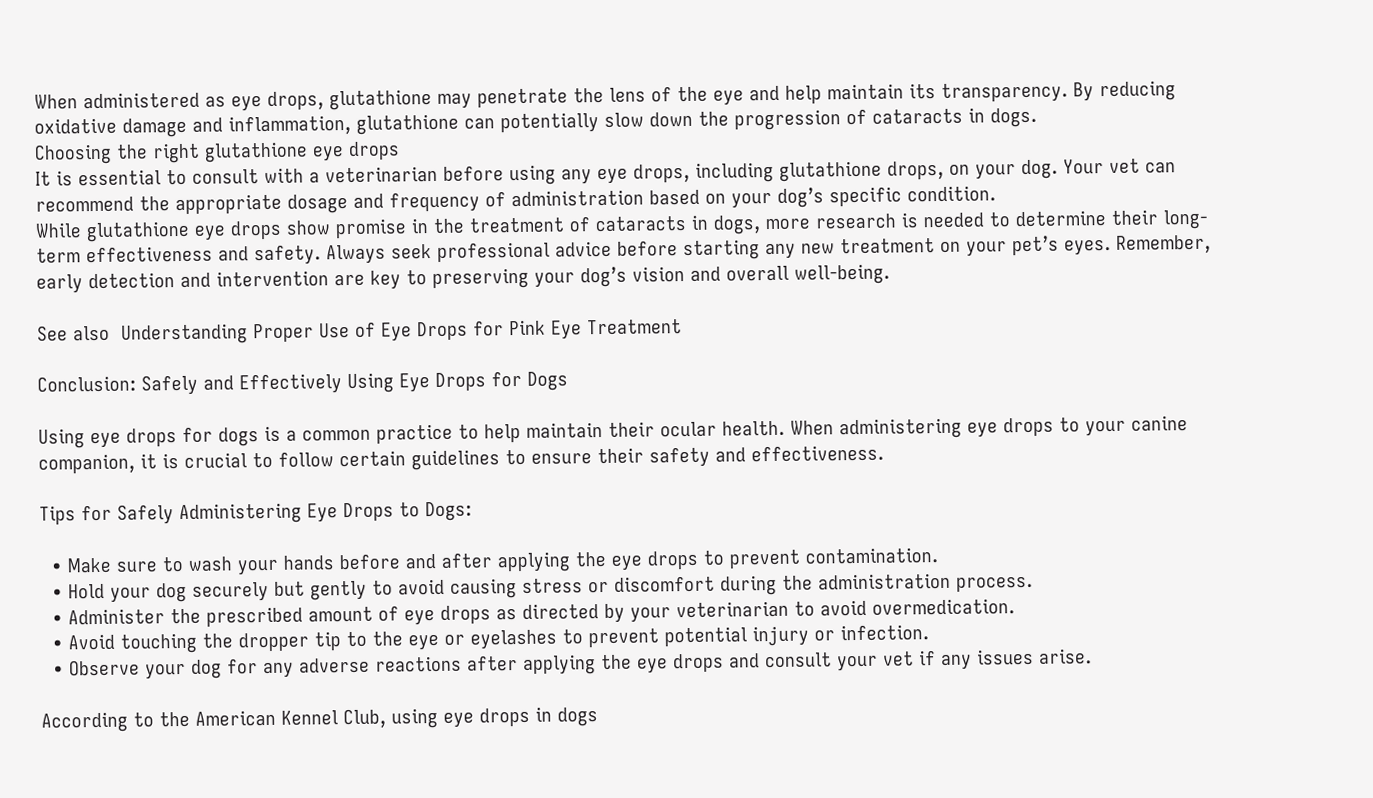When administered as eye drops, glutathione may penetrate the lens of the eye and help maintain its transparency. By reducing oxidative damage and inflammation, glutathione can potentially slow down the progression of cataracts in dogs.
Choosing the right glutathione eye drops
It is essential to consult with a veterinarian before using any eye drops, including glutathione drops, on your dog. Your vet can recommend the appropriate dosage and frequency of administration based on your dog’s specific condition.
While glutathione eye drops show promise in the treatment of cataracts in dogs, more research is needed to determine their long-term effectiveness and safety. Always seek professional advice before starting any new treatment on your pet’s eyes. Remember, early detection and intervention are key to preserving your dog’s vision and overall well-being.

See also  Understanding Proper Use of Eye Drops for Pink Eye Treatment

Conclusion: Safely and Effectively Using Eye Drops for Dogs

Using eye drops for dogs is a common practice to help maintain their ocular health. When administering eye drops to your canine companion, it is crucial to follow certain guidelines to ensure their safety and effectiveness.

Tips for Safely Administering Eye Drops to Dogs:

  • Make sure to wash your hands before and after applying the eye drops to prevent contamination.
  • Hold your dog securely but gently to avoid causing stress or discomfort during the administration process.
  • Administer the prescribed amount of eye drops as directed by your veterinarian to avoid overmedication.
  • Avoid touching the dropper tip to the eye or eyelashes to prevent potential injury or infection.
  • Observe your dog for any adverse reactions after applying the eye drops and consult your vet if any issues arise.

According to the American Kennel Club, using eye drops in dogs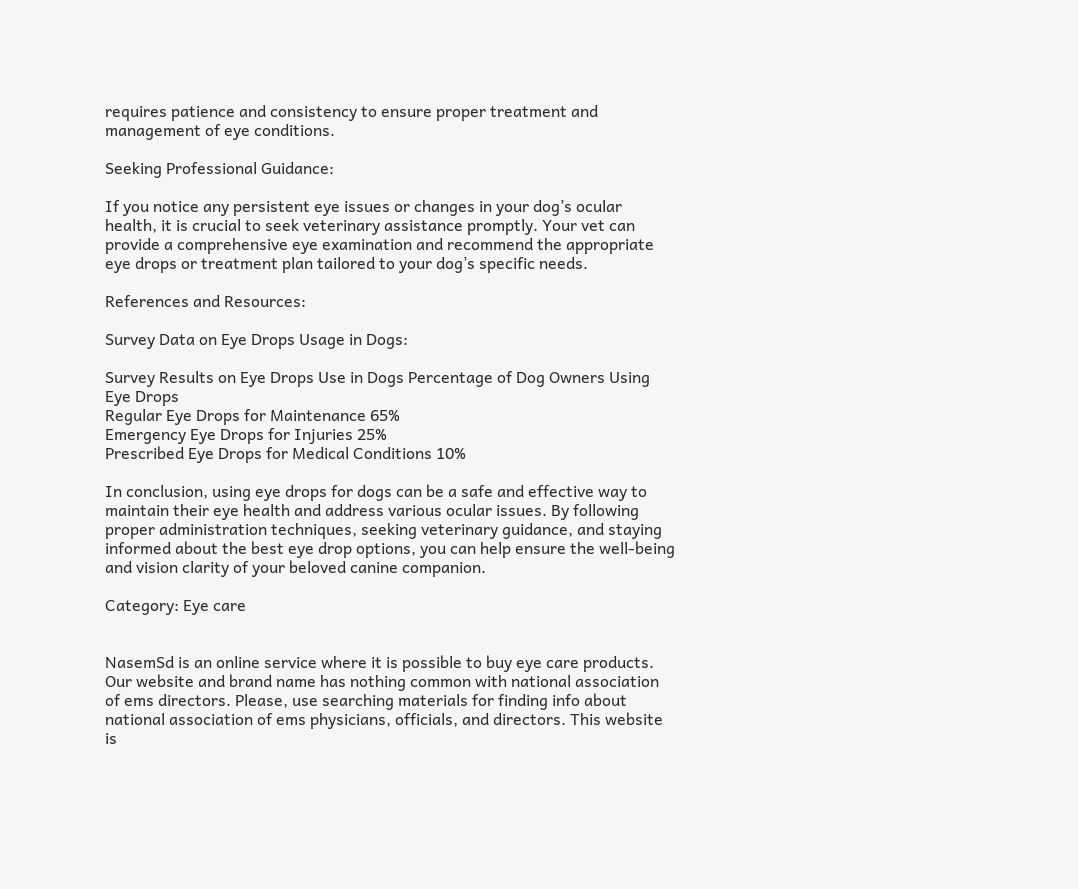requires patience and consistency to ensure proper treatment and management of eye conditions.

Seeking Professional Guidance:

If you notice any persistent eye issues or changes in your dog’s ocular health, it is crucial to seek veterinary assistance promptly. Your vet can provide a comprehensive eye examination and recommend the appropriate eye drops or treatment plan tailored to your dog’s specific needs.

References and Resources:

Survey Data on Eye Drops Usage in Dogs:

Survey Results on Eye Drops Use in Dogs Percentage of Dog Owners Using Eye Drops
Regular Eye Drops for Maintenance 65%
Emergency Eye Drops for Injuries 25%
Prescribed Eye Drops for Medical Conditions 10%

In conclusion, using eye drops for dogs can be a safe and effective way to maintain their eye health and address various ocular issues. By following proper administration techniques, seeking veterinary guidance, and staying informed about the best eye drop options, you can help ensure the well-being and vision clarity of your beloved canine companion.

Category: Eye care


NasemSd is an online service where it is possible to buy eye care products. Our website and brand name has nothing common with national association of ems directors. Please, use searching materials for finding info about national association of ems physicians, officials, and directors. This website is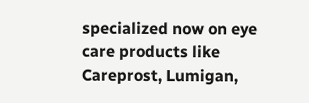specialized now on eye care products like Careprost, Lumigan,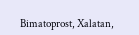Bimatoprost, Xalatan,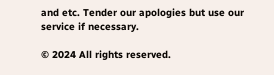and etc. Tender our apologies but use our service if necessary.

© 2024 All rights reserved.